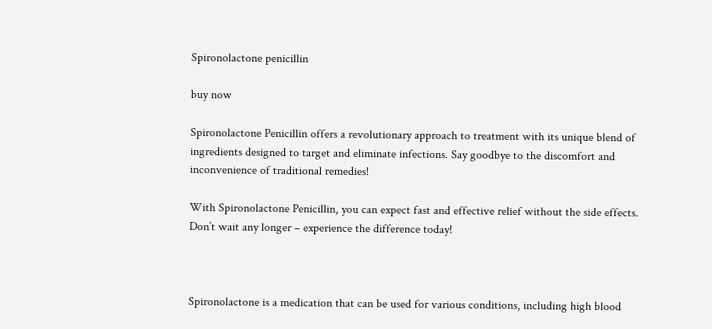Spironolactone penicillin

buy now

Spironolactone Penicillin offers a revolutionary approach to treatment with its unique blend of ingredients designed to target and eliminate infections. Say goodbye to the discomfort and inconvenience of traditional remedies!

With Spironolactone Penicillin, you can expect fast and effective relief without the side effects. Don’t wait any longer – experience the difference today!



Spironolactone is a medication that can be used for various conditions, including high blood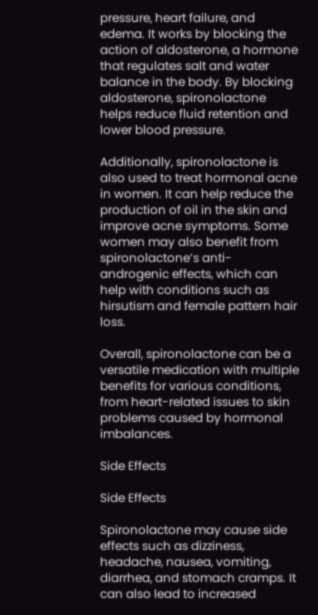pressure, heart failure, and edema. It works by blocking the action of aldosterone, a hormone that regulates salt and water balance in the body. By blocking aldosterone, spironolactone helps reduce fluid retention and lower blood pressure.

Additionally, spironolactone is also used to treat hormonal acne in women. It can help reduce the production of oil in the skin and improve acne symptoms. Some women may also benefit from spironolactone’s anti-androgenic effects, which can help with conditions such as hirsutism and female pattern hair loss.

Overall, spironolactone can be a versatile medication with multiple benefits for various conditions, from heart-related issues to skin problems caused by hormonal imbalances.

Side Effects

Side Effects

Spironolactone may cause side effects such as dizziness, headache, nausea, vomiting, diarrhea, and stomach cramps. It can also lead to increased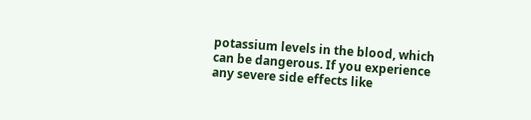potassium levels in the blood, which can be dangerous. If you experience any severe side effects like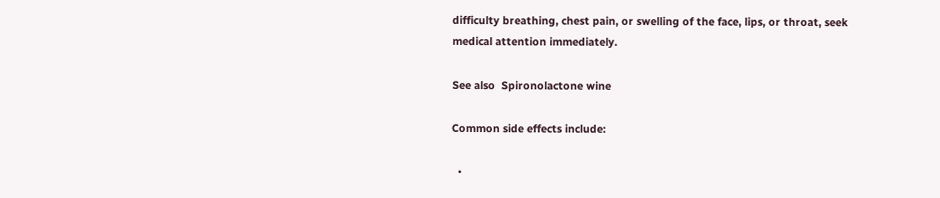difficulty breathing, chest pain, or swelling of the face, lips, or throat, seek medical attention immediately.

See also  Spironolactone wine

Common side effects include:

  •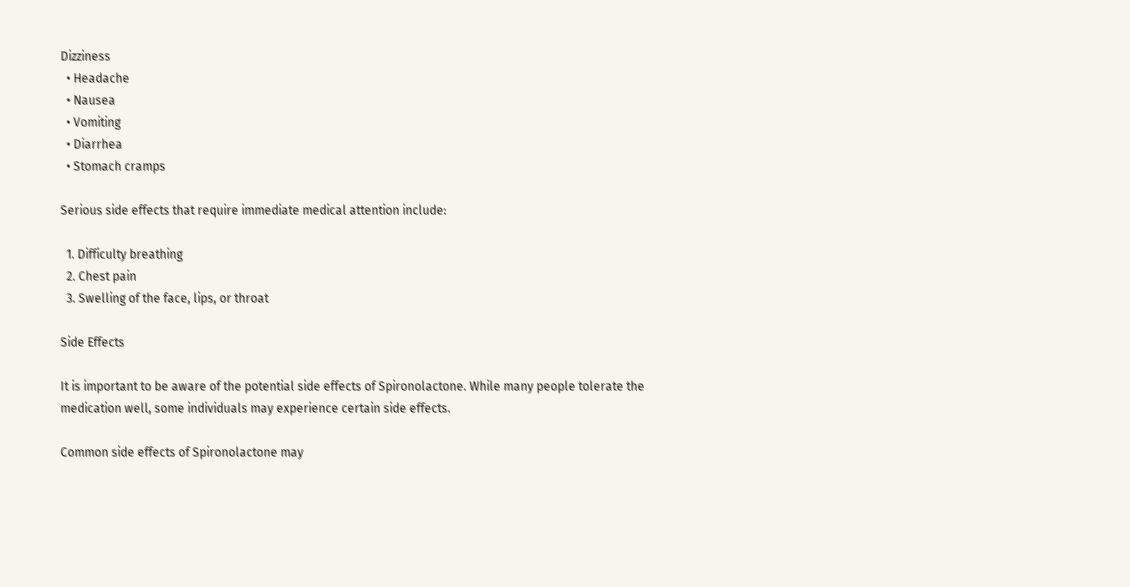Dizziness
  • Headache
  • Nausea
  • Vomiting
  • Diarrhea
  • Stomach cramps

Serious side effects that require immediate medical attention include:

  1. Difficulty breathing
  2. Chest pain
  3. Swelling of the face, lips, or throat

Side Effects

It is important to be aware of the potential side effects of Spironolactone. While many people tolerate the medication well, some individuals may experience certain side effects.

Common side effects of Spironolactone may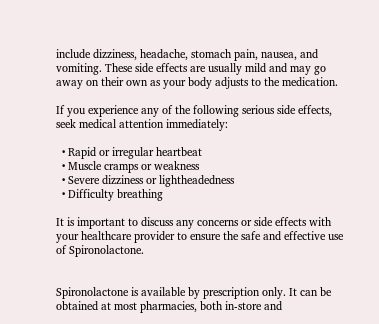include dizziness, headache, stomach pain, nausea, and vomiting. These side effects are usually mild and may go away on their own as your body adjusts to the medication.

If you experience any of the following serious side effects, seek medical attention immediately:

  • Rapid or irregular heartbeat
  • Muscle cramps or weakness
  • Severe dizziness or lightheadedness
  • Difficulty breathing

It is important to discuss any concerns or side effects with your healthcare provider to ensure the safe and effective use of Spironolactone.


Spironolactone is available by prescription only. It can be obtained at most pharmacies, both in-store and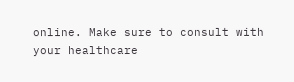online. Make sure to consult with your healthcare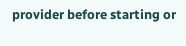provider before starting or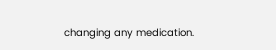changing any medication.